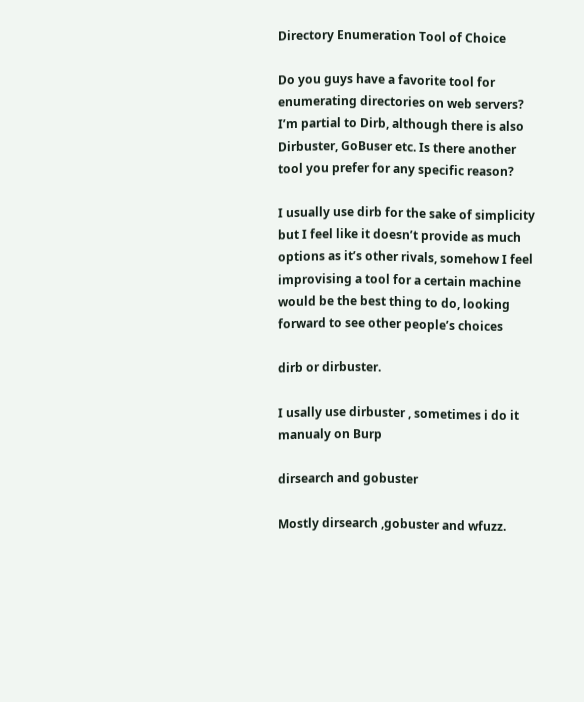Directory Enumeration Tool of Choice

Do you guys have a favorite tool for enumerating directories on web servers? I’m partial to Dirb, although there is also Dirbuster, GoBuser etc. Is there another tool you prefer for any specific reason?

I usually use dirb for the sake of simplicity but I feel like it doesn’t provide as much options as it’s other rivals, somehow I feel improvising a tool for a certain machine would be the best thing to do, looking forward to see other people’s choices

dirb or dirbuster.

I usally use dirbuster , sometimes i do it manualy on Burp

dirsearch and gobuster

Mostly dirsearch ,gobuster and wfuzz.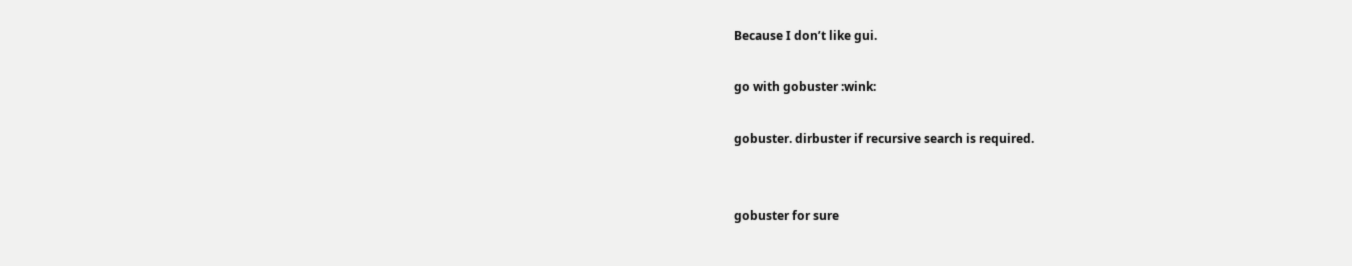Because I don’t like gui.

go with gobuster :wink:

gobuster. dirbuster if recursive search is required.


gobuster for sure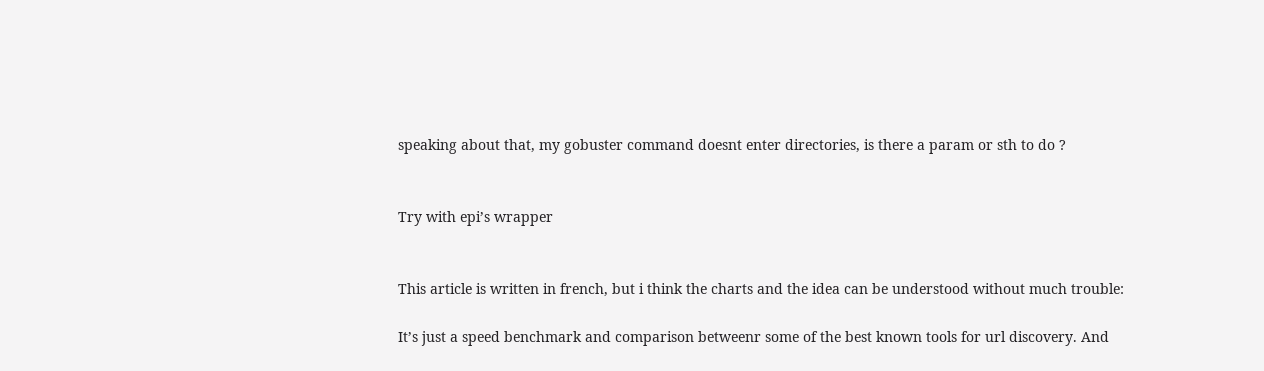speaking about that, my gobuster command doesnt enter directories, is there a param or sth to do ?


Try with epi’s wrapper


This article is written in french, but i think the charts and the idea can be understood without much trouble:

It’s just a speed benchmark and comparison betweenr some of the best known tools for url discovery. And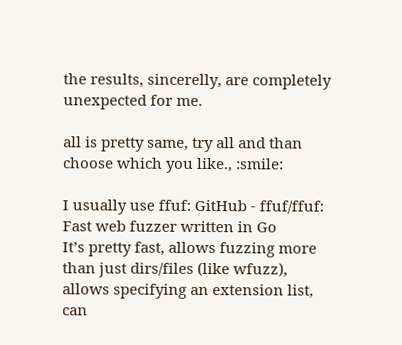the results, sincerelly, are completely unexpected for me.

all is pretty same, try all and than choose which you like., :smile:

I usually use ffuf: GitHub - ffuf/ffuf: Fast web fuzzer written in Go
It’s pretty fast, allows fuzzing more than just dirs/files (like wfuzz), allows specifying an extension list, can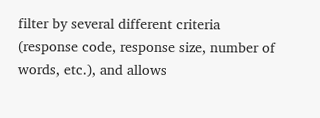filter by several different criteria (response code, response size, number of words, etc.), and allows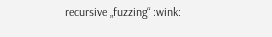recursive „fuzzing“ :wink: